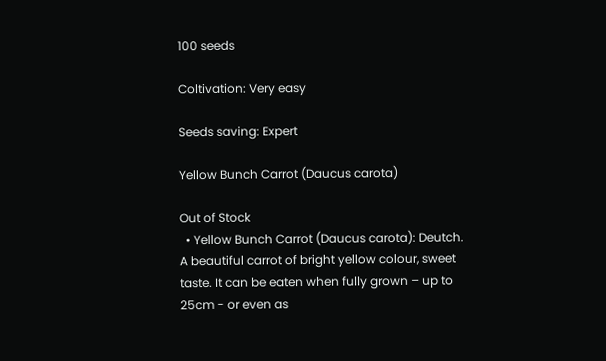100 seeds

Coltivation: Very easy

Seeds saving: Expert

Yellow Bunch Carrot (Daucus carota)

Out of Stock
  • Yellow Bunch Carrot (Daucus carota): Deutch. A beautiful carrot of bright yellow colour, sweet taste. It can be eaten when fully grown – up to 25cm - or even as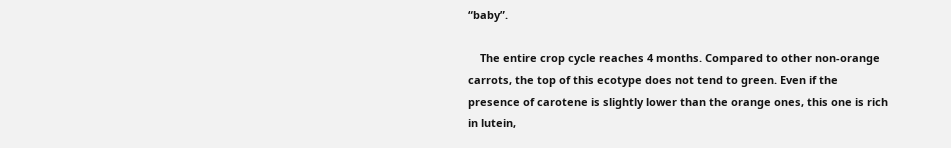“baby”.

    The entire crop cycle reaches 4 months. Compared to other non-orange carrots, the top of this ecotype does not tend to green. Even if the presence of carotene is slightly lower than the orange ones, this one is rich in lutein,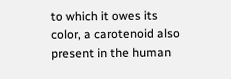to which it owes its color, a carotenoid also present in the human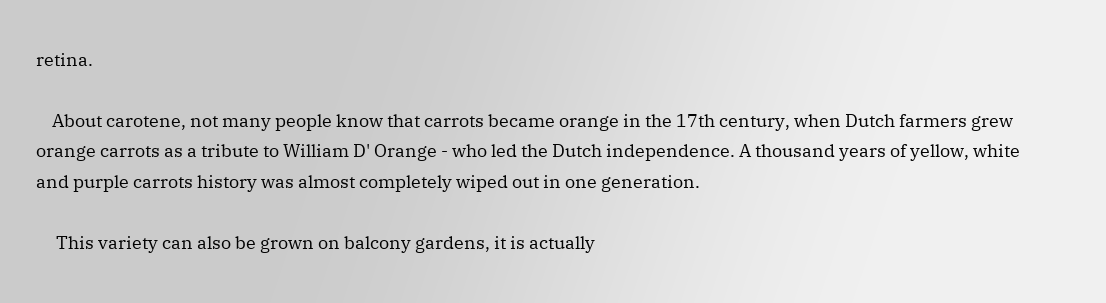retina.

    About carotene, not many people know that carrots became orange in the 17th century, when Dutch farmers grew orange carrots as a tribute to William D' Orange - who led the Dutch independence. A thousand years of yellow, white and purple carrots history was almost completely wiped out in one generation.

     This variety can also be grown on balcony gardens, it is actually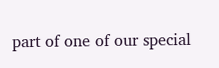part of one of our special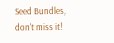Seed Bundles, don't miss it!